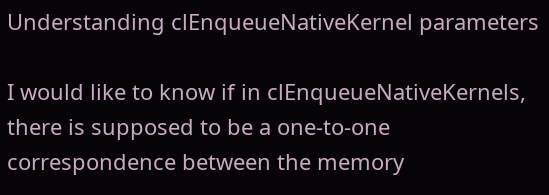Understanding clEnqueueNativeKernel parameters

I would like to know if in clEnqueueNativeKernels, there is supposed to be a one-to-one correspondence between the memory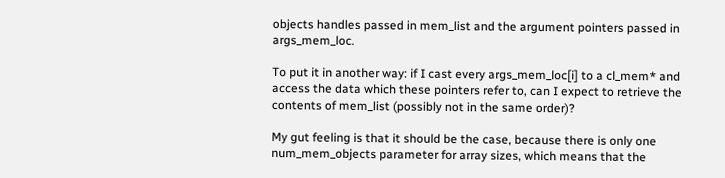objects handles passed in mem_list and the argument pointers passed in args_mem_loc.

To put it in another way: if I cast every args_mem_loc[i] to a cl_mem* and access the data which these pointers refer to, can I expect to retrieve the contents of mem_list (possibly not in the same order)?

My gut feeling is that it should be the case, because there is only one num_mem_objects parameter for array sizes, which means that the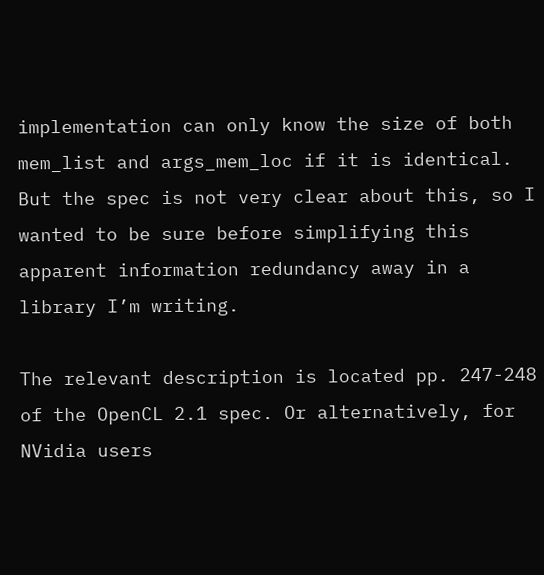implementation can only know the size of both mem_list and args_mem_loc if it is identical. But the spec is not very clear about this, so I wanted to be sure before simplifying this apparent information redundancy away in a library I’m writing.

The relevant description is located pp. 247-248 of the OpenCL 2.1 spec. Or alternatively, for NVidia users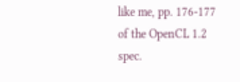like me, pp. 176-177 of the OpenCL 1.2 spec.